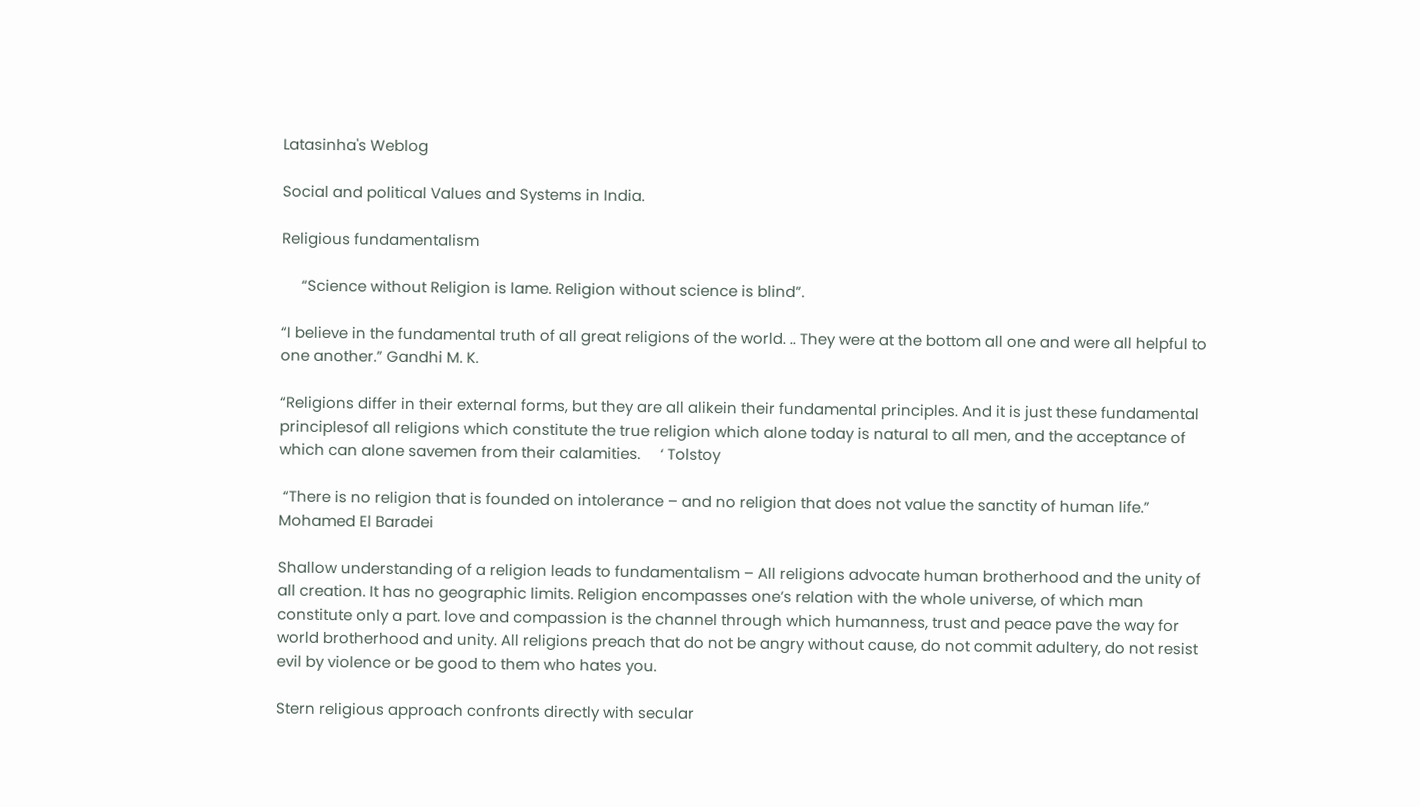Latasinha's Weblog

Social and political Values and Systems in India.

Religious fundamentalism

     “Science without Religion is lame. Religion without science is blind”.

“I believe in the fundamental truth of all great religions of the world. .. They were at the bottom all one and were all helpful to one another.” Gandhi M. K.

“Religions differ in their external forms, but they are all alikein their fundamental principles. And it is just these fundamental principlesof all religions which constitute the true religion which alone today is natural to all men, and the acceptance of which can alone savemen from their calamities.     ‘ Tolstoy

 “There is no religion that is founded on intolerance – and no religion that does not value the sanctity of human life.”  Mohamed El Baradei

Shallow understanding of a religion leads to fundamentalism – All religions advocate human brotherhood and the unity of all creation. It has no geographic limits. Religion encompasses one’s relation with the whole universe, of which man constitute only a part. love and compassion is the channel through which humanness, trust and peace pave the way for world brotherhood and unity. All religions preach that do not be angry without cause, do not commit adultery, do not resist evil by violence or be good to them who hates you.

Stern religious approach confronts directly with secular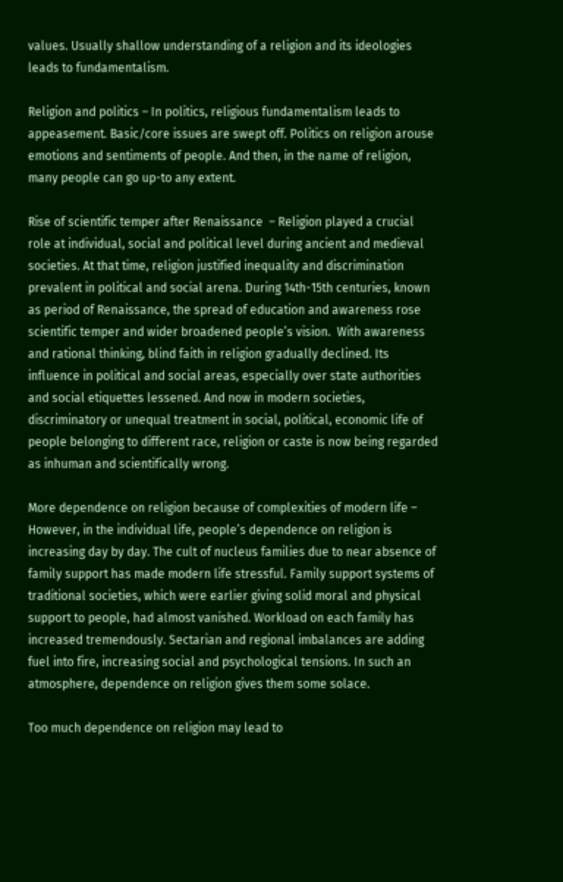values. Usually shallow understanding of a religion and its ideologies leads to fundamentalism.

Religion and politics – In politics, religious fundamentalism leads to appeasement. Basic/core issues are swept off. Politics on religion arouse emotions and sentiments of people. And then, in the name of religion, many people can go up-to any extent.

Rise of scientific temper after Renaissance  – Religion played a crucial role at individual, social and political level during ancient and medieval societies. At that time, religion justified inequality and discrimination prevalent in political and social arena. During 14th-15th centuries, known as period of Renaissance, the spread of education and awareness rose scientific temper and wider broadened people’s vision.  With awareness and rational thinking, blind faith in religion gradually declined. Its influence in political and social areas, especially over state authorities and social etiquettes lessened. And now in modern societies, discriminatory or unequal treatment in social, political, economic life of people belonging to different race, religion or caste is now being regarded as inhuman and scientifically wrong.

More dependence on religion because of complexities of modern life – However, in the individual life, people’s dependence on religion is increasing day by day. The cult of nucleus families due to near absence of family support has made modern life stressful. Family support systems of traditional societies, which were earlier giving solid moral and physical support to people, had almost vanished. Workload on each family has increased tremendously. Sectarian and regional imbalances are adding fuel into fire, increasing social and psychological tensions. In such an atmosphere, dependence on religion gives them some solace.

Too much dependence on religion may lead to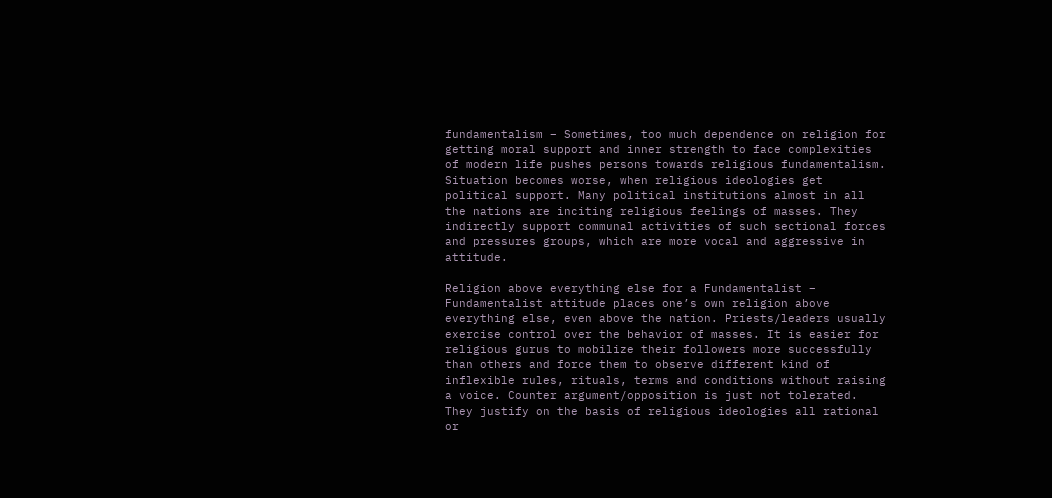fundamentalism – Sometimes, too much dependence on religion for getting moral support and inner strength to face complexities of modern life pushes persons towards religious fundamentalism. Situation becomes worse, when religious ideologies get political support. Many political institutions almost in all the nations are inciting religious feelings of masses. They indirectly support communal activities of such sectional forces and pressures groups, which are more vocal and aggressive in attitude.

Religion above everything else for a Fundamentalist – Fundamentalist attitude places one’s own religion above everything else, even above the nation. Priests/leaders usually exercise control over the behavior of masses. It is easier for religious gurus to mobilize their followers more successfully than others and force them to observe different kind of inflexible rules, rituals, terms and conditions without raising a voice. Counter argument/opposition is just not tolerated. They justify on the basis of religious ideologies all rational or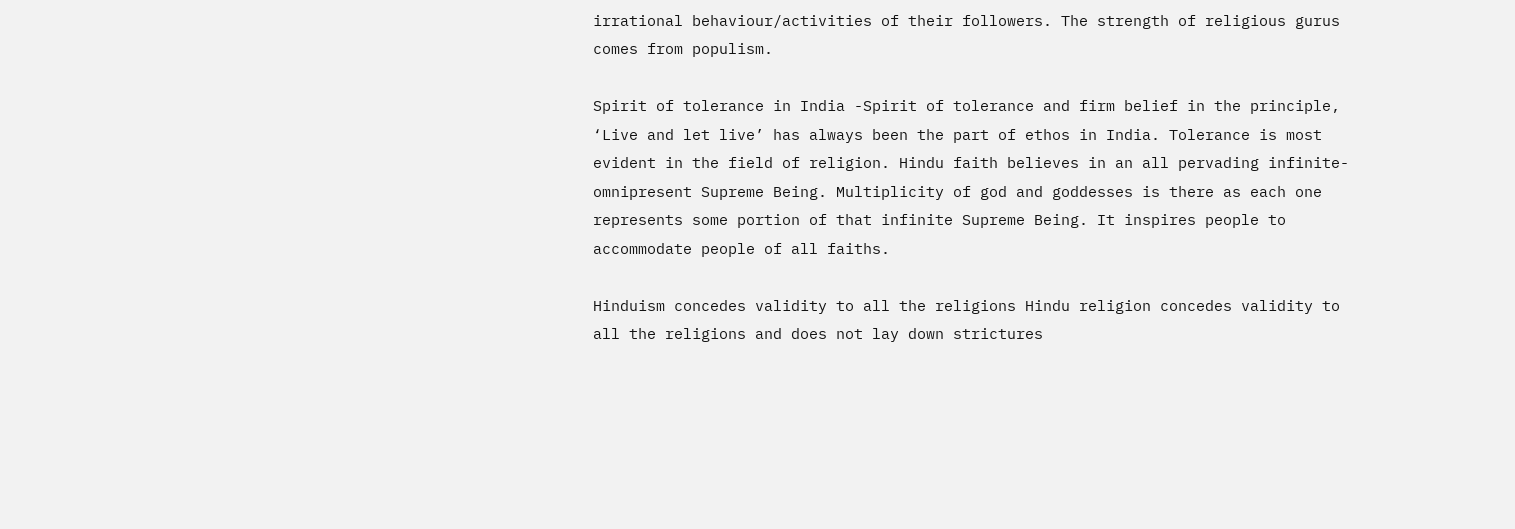irrational behaviour/activities of their followers. The strength of religious gurus comes from populism.

Spirit of tolerance in India -Spirit of tolerance and firm belief in the principle, ‘Live and let live’ has always been the part of ethos in India. Tolerance is most evident in the field of religion. Hindu faith believes in an all pervading infinite-omnipresent Supreme Being. Multiplicity of god and goddesses is there as each one represents some portion of that infinite Supreme Being. It inspires people to accommodate people of all faiths.

Hinduism concedes validity to all the religions Hindu religion concedes validity to all the religions and does not lay down strictures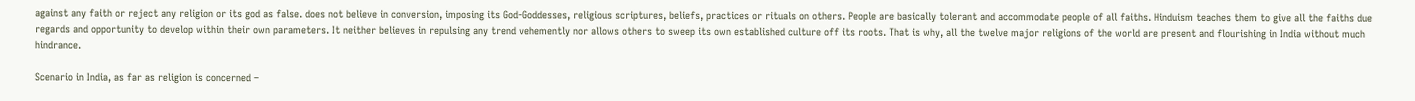against any faith or reject any religion or its god as false. does not believe in conversion, imposing its God-Goddesses, religious scriptures, beliefs, practices or rituals on others. People are basically tolerant and accommodate people of all faiths. Hinduism teaches them to give all the faiths due regards and opportunity to develop within their own parameters. It neither believes in repulsing any trend vehemently nor allows others to sweep its own established culture off its roots. That is why, all the twelve major religions of the world are present and flourishing in India without much hindrance.

Scenario in India, as far as religion is concerned –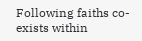Following faiths co-exists within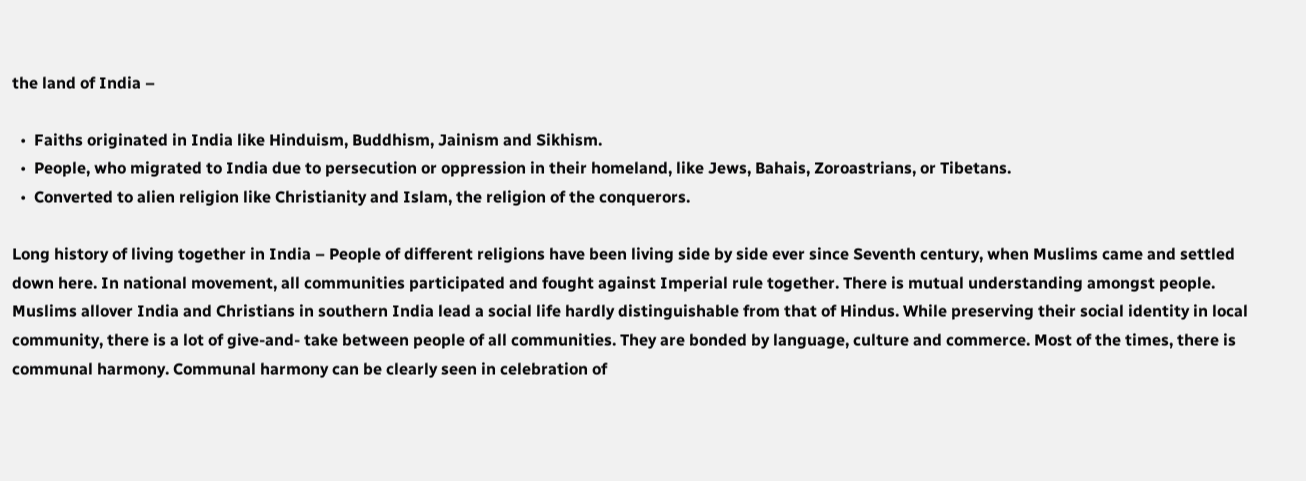the land of India –

  •  Faiths originated in India like Hinduism, Buddhism, Jainism and Sikhism.
  •  People, who migrated to India due to persecution or oppression in their homeland, like Jews, Bahais, Zoroastrians, or Tibetans.
  •  Converted to alien religion like Christianity and Islam, the religion of the conquerors.

Long history of living together in India – People of different religions have been living side by side ever since Seventh century, when Muslims came and settled down here. In national movement, all communities participated and fought against Imperial rule together. There is mutual understanding amongst people. Muslims allover India and Christians in southern India lead a social life hardly distinguishable from that of Hindus. While preserving their social identity in local community, there is a lot of give-and- take between people of all communities. They are bonded by language, culture and commerce. Most of the times, there is communal harmony. Communal harmony can be clearly seen in celebration of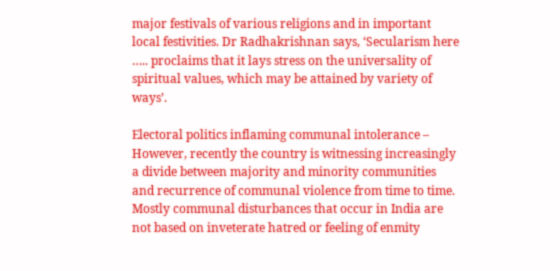major festivals of various religions and in important local festivities. Dr Radhakrishnan says, ‘Secularism here ….. proclaims that it lays stress on the universality of spiritual values, which may be attained by variety of ways’.

Electoral politics inflaming communal intolerance – However, recently the country is witnessing increasingly a divide between majority and minority communities and recurrence of communal violence from time to time. Mostly communal disturbances that occur in India are not based on inveterate hatred or feeling of enmity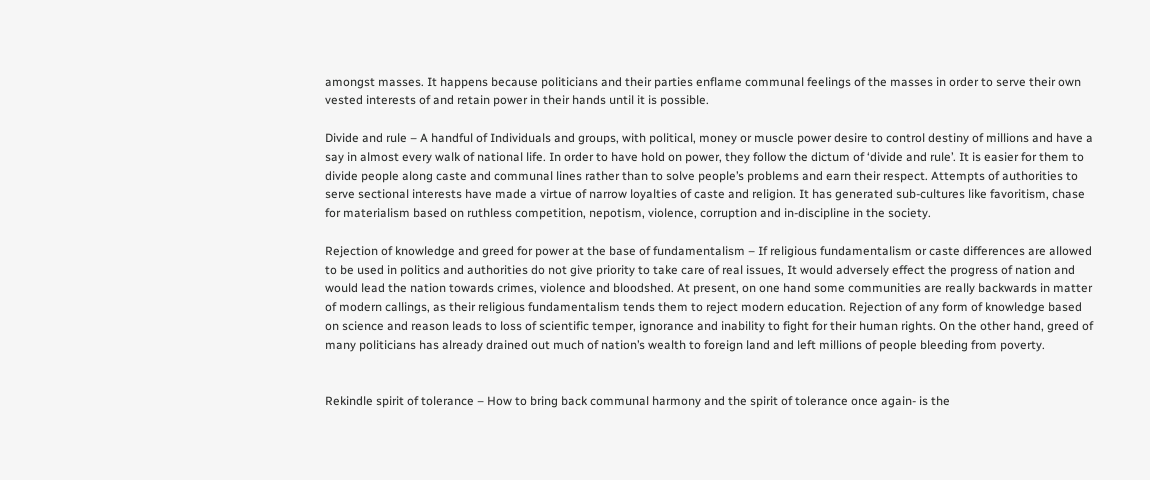amongst masses. It happens because politicians and their parties enflame communal feelings of the masses in order to serve their own vested interests of and retain power in their hands until it is possible.

Divide and rule – A handful of Individuals and groups, with political, money or muscle power desire to control destiny of millions and have a say in almost every walk of national life. In order to have hold on power, they follow the dictum of ‘divide and rule’. It is easier for them to divide people along caste and communal lines rather than to solve people’s problems and earn their respect. Attempts of authorities to serve sectional interests have made a virtue of narrow loyalties of caste and religion. It has generated sub-cultures like favoritism, chase for materialism based on ruthless competition, nepotism, violence, corruption and in-discipline in the society.

Rejection of knowledge and greed for power at the base of fundamentalism – If religious fundamentalism or caste differences are allowed to be used in politics and authorities do not give priority to take care of real issues, It would adversely effect the progress of nation and would lead the nation towards crimes, violence and bloodshed. At present, on one hand some communities are really backwards in matter of modern callings, as their religious fundamentalism tends them to reject modern education. Rejection of any form of knowledge based on science and reason leads to loss of scientific temper, ignorance and inability to fight for their human rights. On the other hand, greed of many politicians has already drained out much of nation’s wealth to foreign land and left millions of people bleeding from poverty.


Rekindle spirit of tolerance – How to bring back communal harmony and the spirit of tolerance once again- is the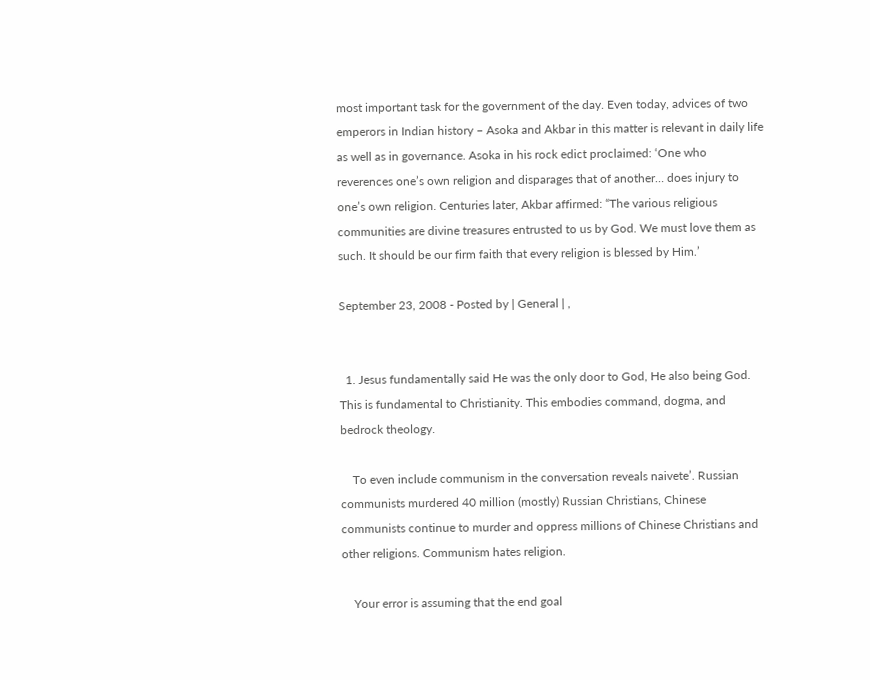most important task for the government of the day. Even today, advices of two emperors in Indian history – Asoka and Akbar in this matter is relevant in daily life as well as in governance. Asoka in his rock edict proclaimed: ‘One who reverences one’s own religion and disparages that of another… does injury to one’s own religion. Centuries later, Akbar affirmed: “The various religious communities are divine treasures entrusted to us by God. We must love them as such. It should be our firm faith that every religion is blessed by Him.’

September 23, 2008 - Posted by | General | ,


  1. Jesus fundamentally said He was the only door to God, He also being God. This is fundamental to Christianity. This embodies command, dogma, and bedrock theology.

    To even include communism in the conversation reveals naivete’. Russian communists murdered 40 million (mostly) Russian Christians, Chinese communists continue to murder and oppress millions of Chinese Christians and other religions. Communism hates religion.

    Your error is assuming that the end goal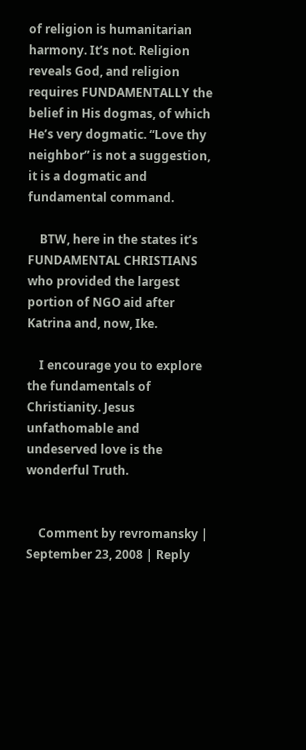of religion is humanitarian harmony. It’s not. Religion reveals God, and religion requires FUNDAMENTALLY the belief in His dogmas, of which He’s very dogmatic. “Love thy neighbor” is not a suggestion, it is a dogmatic and fundamental command.

    BTW, here in the states it’s FUNDAMENTAL CHRISTIANS who provided the largest portion of NGO aid after Katrina and, now, Ike.

    I encourage you to explore the fundamentals of Christianity. Jesus unfathomable and undeserved love is the wonderful Truth.


    Comment by revromansky | September 23, 2008 | Reply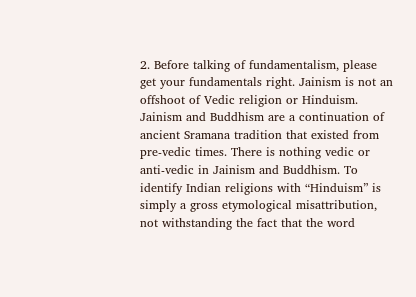2. Before talking of fundamentalism, please get your fundamentals right. Jainism is not an offshoot of Vedic religion or Hinduism. Jainism and Buddhism are a continuation of ancient Sramana tradition that existed from pre-vedic times. There is nothing vedic or anti-vedic in Jainism and Buddhism. To identify Indian religions with “Hinduism” is simply a gross etymological misattribution, not withstanding the fact that the word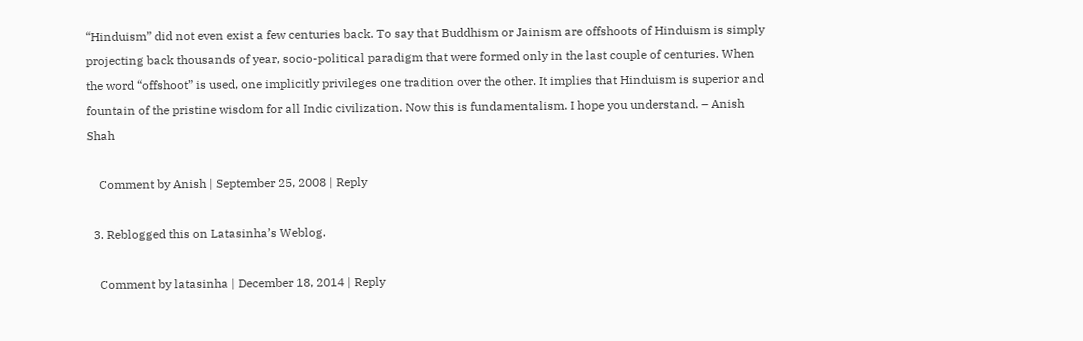“Hinduism” did not even exist a few centuries back. To say that Buddhism or Jainism are offshoots of Hinduism is simply projecting back thousands of year, socio-political paradigm that were formed only in the last couple of centuries. When the word “offshoot” is used, one implicitly privileges one tradition over the other. It implies that Hinduism is superior and fountain of the pristine wisdom for all Indic civilization. Now this is fundamentalism. I hope you understand. – Anish Shah

    Comment by Anish | September 25, 2008 | Reply

  3. Reblogged this on Latasinha’s Weblog.

    Comment by latasinha | December 18, 2014 | Reply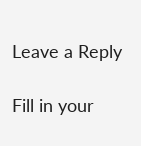Leave a Reply

Fill in your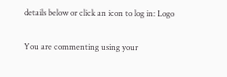details below or click an icon to log in: Logo

You are commenting using your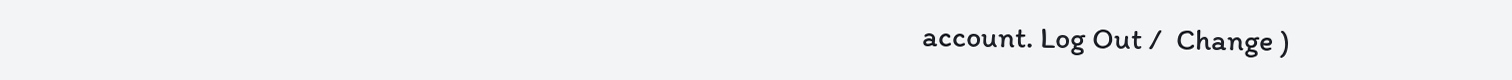account. Log Out /  Change )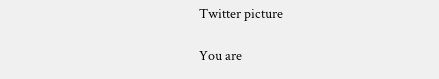Twitter picture

You are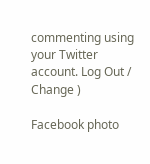commenting using your Twitter account. Log Out /  Change )

Facebook photo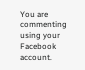You are commenting using your Facebook account.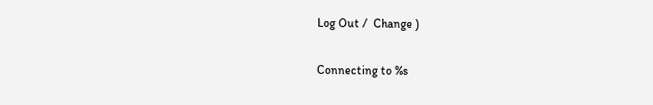Log Out /  Change )

Connecting to %s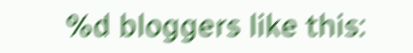%d bloggers like this: